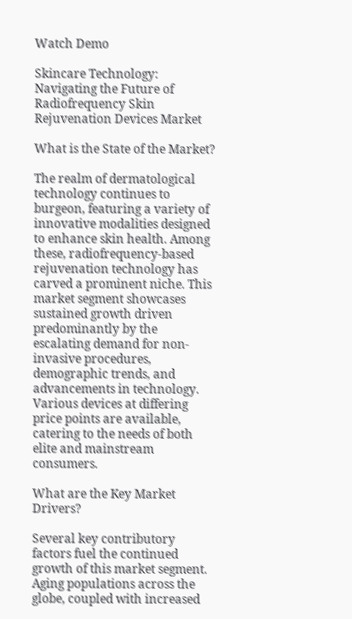Watch Demo

Skincare Technology: Navigating the Future of Radiofrequency Skin Rejuvenation Devices Market

What is the State of the Market?

The realm of dermatological technology continues to burgeon, featuring a variety of innovative modalities designed to enhance skin health. Among these, radiofrequency-based rejuvenation technology has carved a prominent niche. This market segment showcases sustained growth driven predominantly by the escalating demand for non-invasive procedures, demographic trends, and advancements in technology. Various devices at differing price points are available, catering to the needs of both elite and mainstream consumers.

What are the Key Market Drivers?

Several key contributory factors fuel the continued growth of this market segment. Aging populations across the globe, coupled with increased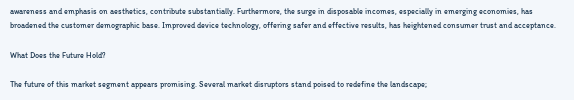awareness and emphasis on aesthetics, contribute substantially. Furthermore, the surge in disposable incomes, especially in emerging economies, has broadened the customer demographic base. Improved device technology, offering safer and effective results, has heightened consumer trust and acceptance.

What Does the Future Hold?

The future of this market segment appears promising. Several market disruptors stand poised to redefine the landscape;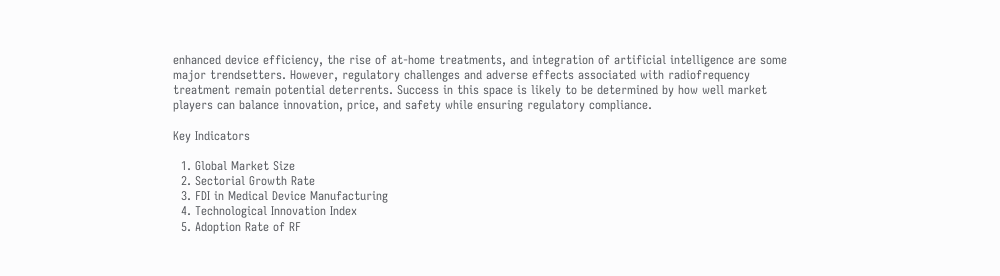enhanced device efficiency, the rise of at-home treatments, and integration of artificial intelligence are some major trendsetters. However, regulatory challenges and adverse effects associated with radiofrequency treatment remain potential deterrents. Success in this space is likely to be determined by how well market players can balance innovation, price, and safety while ensuring regulatory compliance.

Key Indicators

  1. Global Market Size
  2. Sectorial Growth Rate
  3. FDI in Medical Device Manufacturing
  4. Technological Innovation Index
  5. Adoption Rate of RF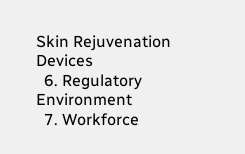Skin Rejuvenation Devices
  6. Regulatory Environment
  7. Workforce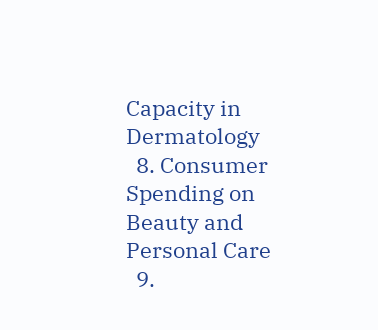Capacity in Dermatology
  8. Consumer Spending on Beauty and Personal Care
  9.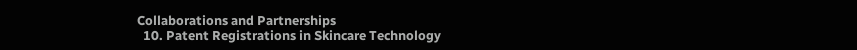Collaborations and Partnerships
  10. Patent Registrations in Skincare Technology